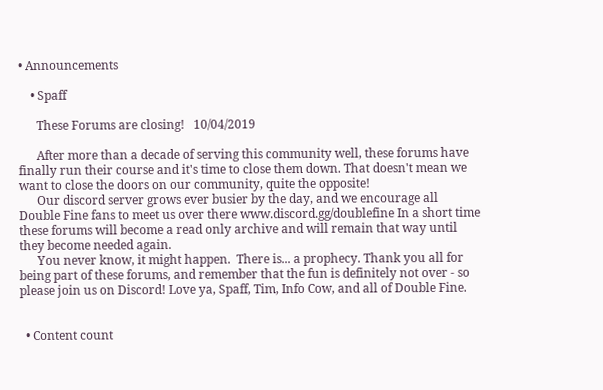• Announcements

    • Spaff

      These Forums are closing!   10/04/2019

      After more than a decade of serving this community well, these forums have finally run their course and it's time to close them down. That doesn't mean we want to close the doors on our community, quite the opposite!
      Our discord server grows ever busier by the day, and we encourage all Double Fine fans to meet us over there www.discord.gg/doublefine In a short time these forums will become a read only archive and will remain that way until they become needed again.
      You never know, it might happen.  There is... a prophecy. Thank you all for being part of these forums, and remember that the fun is definitely not over - so please join us on Discord! Love ya, Spaff, Tim, Info Cow, and all of Double Fine.


  • Content count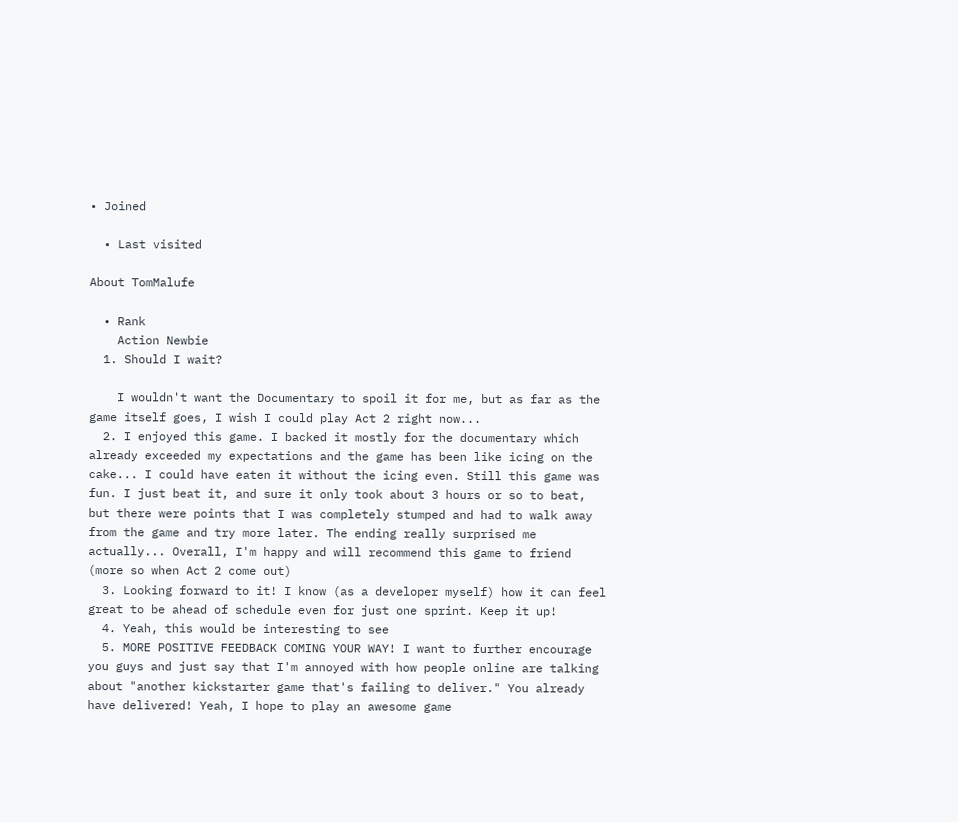• Joined

  • Last visited

About TomMalufe

  • Rank
    Action Newbie
  1. Should I wait?

    I wouldn't want the Documentary to spoil it for me, but as far as the game itself goes, I wish I could play Act 2 right now...
  2. I enjoyed this game. I backed it mostly for the documentary which already exceeded my expectations and the game has been like icing on the cake... I could have eaten it without the icing even. Still this game was fun. I just beat it, and sure it only took about 3 hours or so to beat, but there were points that I was completely stumped and had to walk away from the game and try more later. The ending really surprised me actually... Overall, I'm happy and will recommend this game to friend (more so when Act 2 come out)
  3. Looking forward to it! I know (as a developer myself) how it can feel great to be ahead of schedule even for just one sprint. Keep it up!
  4. Yeah, this would be interesting to see
  5. MORE POSITIVE FEEDBACK COMING YOUR WAY! I want to further encourage you guys and just say that I'm annoyed with how people online are talking about "another kickstarter game that's failing to deliver." You already have delivered! Yeah, I hope to play an awesome game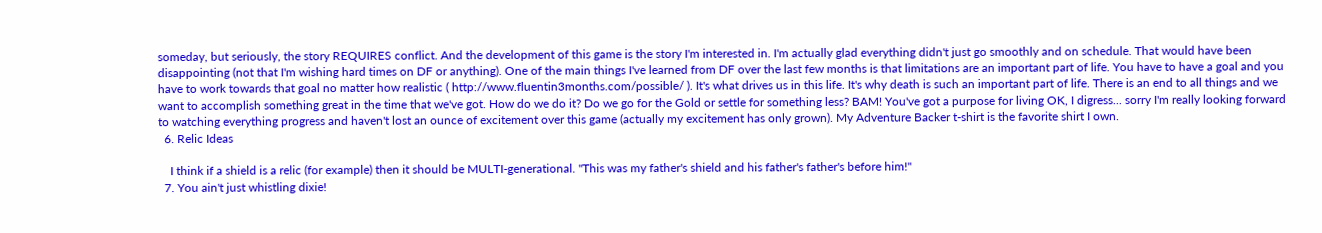someday, but seriously, the story REQUIRES conflict. And the development of this game is the story I'm interested in. I'm actually glad everything didn't just go smoothly and on schedule. That would have been disappointing (not that I'm wishing hard times on DF or anything). One of the main things I've learned from DF over the last few months is that limitations are an important part of life. You have to have a goal and you have to work towards that goal no matter how realistic ( http://www.fluentin3months.com/possible/ ). It's what drives us in this life. It's why death is such an important part of life. There is an end to all things and we want to accomplish something great in the time that we've got. How do we do it? Do we go for the Gold or settle for something less? BAM! You've got a purpose for living OK, I digress... sorry I'm really looking forward to watching everything progress and haven't lost an ounce of excitement over this game (actually my excitement has only grown). My Adventure Backer t-shirt is the favorite shirt I own.
  6. Relic Ideas

    I think if a shield is a relic (for example) then it should be MULTI-generational. "This was my father's shield and his father's father's before him!"
  7. You ain't just whistling dixie!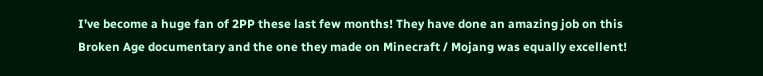I've become a huge fan of 2PP these last few months! They have done an amazing job on this Broken Age documentary and the one they made on Minecraft / Mojang was equally excellent!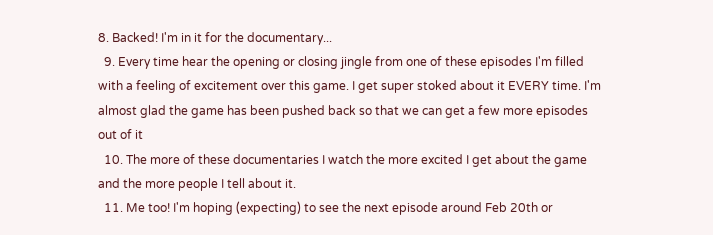8. Backed! I'm in it for the documentary...
  9. Every time hear the opening or closing jingle from one of these episodes I'm filled with a feeling of excitement over this game. I get super stoked about it EVERY time. I'm almost glad the game has been pushed back so that we can get a few more episodes out of it
  10. The more of these documentaries I watch the more excited I get about the game and the more people I tell about it.
  11. Me too! I'm hoping (expecting) to see the next episode around Feb 20th or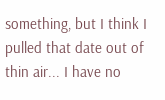something, but I think I pulled that date out of thin air... I have no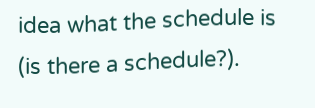idea what the schedule is (is there a schedule?).